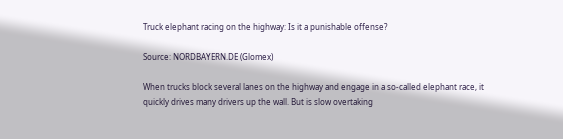Truck elephant racing on the highway: Is it a punishable offense?

Source: NORDBAYERN.DE (Glomex)

When trucks block several lanes on the highway and engage in a so-called elephant race, it quickly drives many drivers up the wall. But is slow overtaking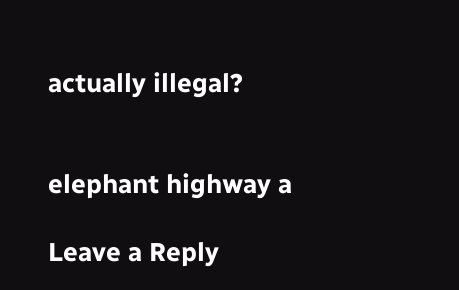actually illegal?


elephant highway a

Leave a Reply